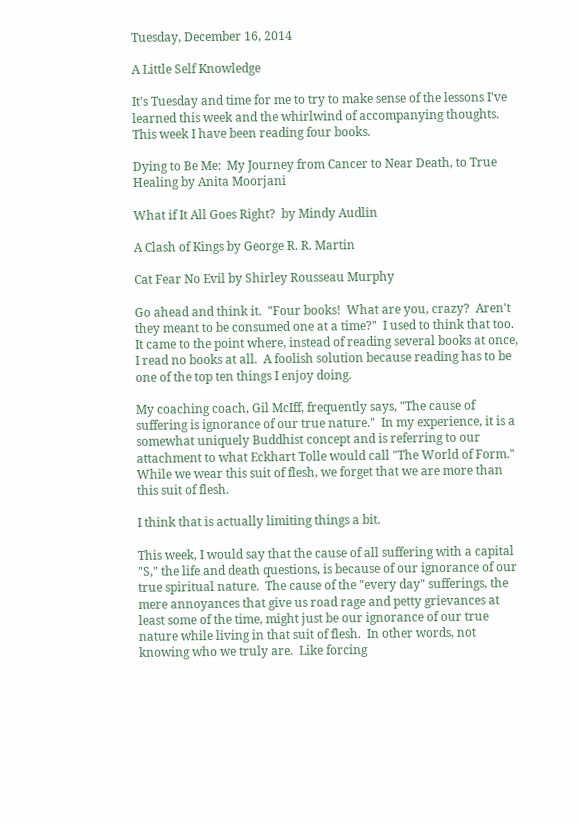Tuesday, December 16, 2014

A Little Self Knowledge

It's Tuesday and time for me to try to make sense of the lessons I've learned this week and the whirlwind of accompanying thoughts.  This week I have been reading four books.

Dying to Be Me:  My Journey from Cancer to Near Death, to True Healing by Anita Moorjani

What if It All Goes Right?  by Mindy Audlin

A Clash of Kings by George R. R. Martin

Cat Fear No Evil by Shirley Rousseau Murphy

Go ahead and think it.  "Four books!  What are you, crazy?  Aren't they meant to be consumed one at a time?"  I used to think that too.  It came to the point where, instead of reading several books at once, I read no books at all.  A foolish solution because reading has to be one of the top ten things I enjoy doing.

My coaching coach, Gil McIff, frequently says, "The cause of suffering is ignorance of our true nature."  In my experience, it is a somewhat uniquely Buddhist concept and is referring to our attachment to what Eckhart Tolle would call "The World of Form."  While we wear this suit of flesh, we forget that we are more than this suit of flesh.

I think that is actually limiting things a bit.

This week, I would say that the cause of all suffering with a capital "S," the life and death questions, is because of our ignorance of our true spiritual nature.  The cause of the "every day" sufferings, the mere annoyances that give us road rage and petty grievances at least some of the time, might just be our ignorance of our true nature while living in that suit of flesh.  In other words, not knowing who we truly are.  Like forcing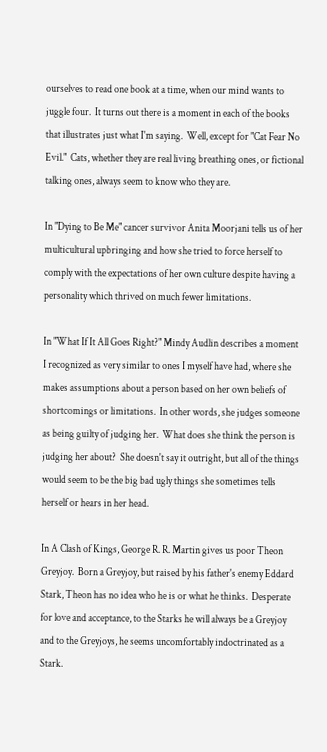ourselves to read one book at a time, when our mind wants to juggle four.  It turns out there is a moment in each of the books that illustrates just what I'm saying.  Well, except for "Cat Fear No Evil."  Cats, whether they are real living breathing ones, or fictional talking ones, always seem to know who they are.

In "Dying to Be Me" cancer survivor Anita Moorjani tells us of her multicultural upbringing and how she tried to force herself to comply with the expectations of her own culture despite having a personality which thrived on much fewer limitations.

In "What If It All Goes Right?" Mindy Audlin describes a moment I recognized as very similar to ones I myself have had, where she makes assumptions about a person based on her own beliefs of shortcomings or limitations.  In other words, she judges someone as being guilty of judging her.  What does she think the person is judging her about?  She doesn't say it outright, but all of the things would seem to be the big bad ugly things she sometimes tells herself or hears in her head.

In A Clash of Kings, George R. R. Martin gives us poor Theon Greyjoy.  Born a Greyjoy, but raised by his father's enemy Eddard Stark, Theon has no idea who he is or what he thinks.  Desperate for love and acceptance, to the Starks he will always be a Greyjoy and to the Greyjoys, he seems uncomfortably indoctrinated as a Stark.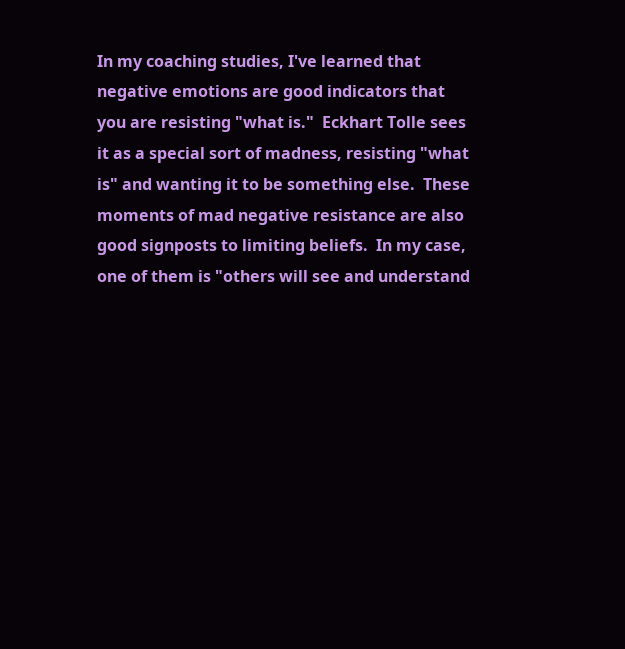In my coaching studies, I've learned that negative emotions are good indicators that you are resisting "what is."  Eckhart Tolle sees it as a special sort of madness, resisting "what is" and wanting it to be something else.  These moments of mad negative resistance are also good signposts to limiting beliefs.  In my case, one of them is "others will see and understand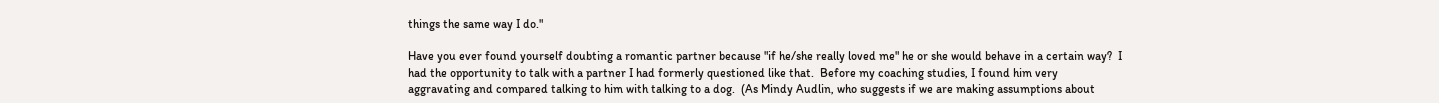things the same way I do."

Have you ever found yourself doubting a romantic partner because "if he/she really loved me" he or she would behave in a certain way?  I had the opportunity to talk with a partner I had formerly questioned like that.  Before my coaching studies, I found him very aggravating and compared talking to him with talking to a dog.  (As Mindy Audlin, who suggests if we are making assumptions about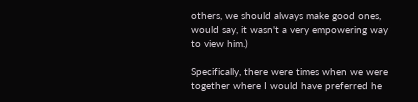others, we should always make good ones, would say, it wasn't a very empowering way to view him.)

Specifically, there were times when we were together where I would have preferred he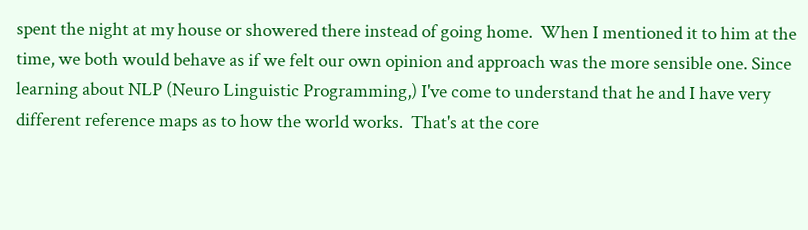spent the night at my house or showered there instead of going home.  When I mentioned it to him at the time, we both would behave as if we felt our own opinion and approach was the more sensible one. Since learning about NLP (Neuro Linguistic Programming,) I've come to understand that he and I have very different reference maps as to how the world works.  That's at the core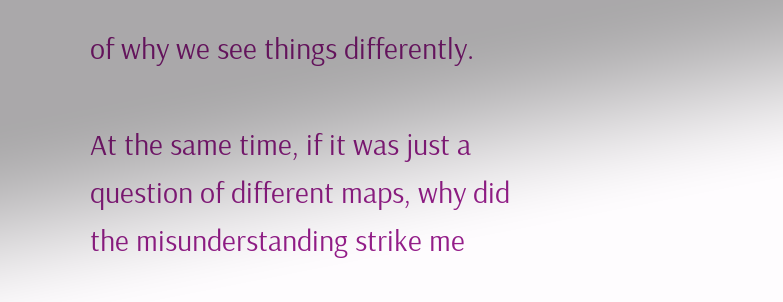of why we see things differently.

At the same time, if it was just a question of different maps, why did the misunderstanding strike me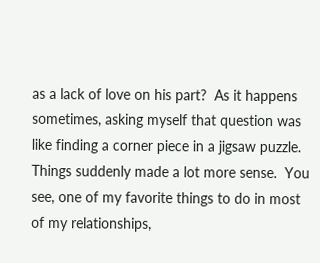as a lack of love on his part?  As it happens sometimes, asking myself that question was like finding a corner piece in a jigsaw puzzle.  Things suddenly made a lot more sense.  You see, one of my favorite things to do in most of my relationships,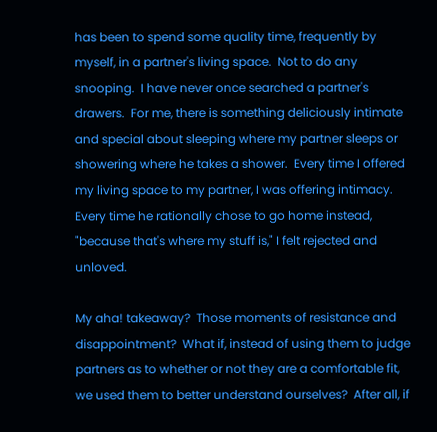has been to spend some quality time, frequently by myself, in a partner's living space.  Not to do any snooping.  I have never once searched a partner's drawers.  For me, there is something deliciously intimate and special about sleeping where my partner sleeps or showering where he takes a shower.  Every time I offered my living space to my partner, I was offering intimacy.  Every time he rationally chose to go home instead, "because that's where my stuff is," I felt rejected and unloved.

My aha! takeaway?  Those moments of resistance and disappointment?  What if, instead of using them to judge partners as to whether or not they are a comfortable fit, we used them to better understand ourselves?  After all, if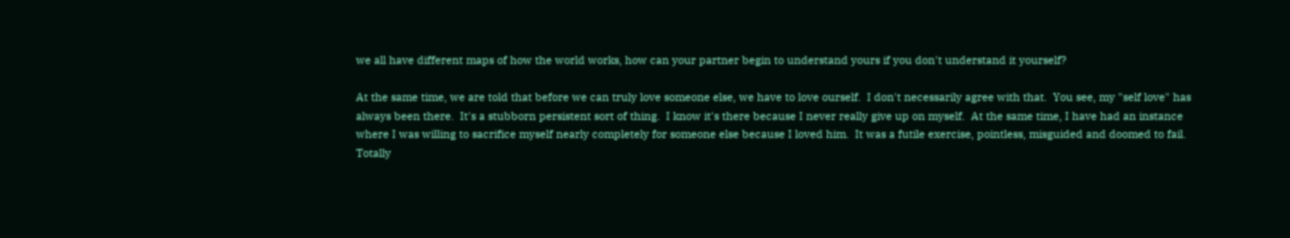we all have different maps of how the world works, how can your partner begin to understand yours if you don't understand it yourself?

At the same time, we are told that before we can truly love someone else, we have to love ourself.  I don't necessarily agree with that.  You see, my "self love" has always been there.  It's a stubborn persistent sort of thing.  I know it's there because I never really give up on myself.  At the same time, I have had an instance where I was willing to sacrifice myself nearly completely for someone else because I loved him.  It was a futile exercise, pointless, misguided and doomed to fail.  Totally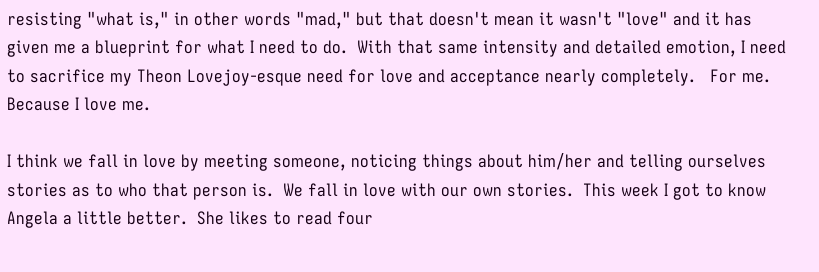resisting "what is," in other words "mad," but that doesn't mean it wasn't "love" and it has given me a blueprint for what I need to do.  With that same intensity and detailed emotion, I need to sacrifice my Theon Lovejoy-esque need for love and acceptance nearly completely.   For me.  Because I love me.

I think we fall in love by meeting someone, noticing things about him/her and telling ourselves stories as to who that person is.  We fall in love with our own stories.  This week I got to know Angela a little better.  She likes to read four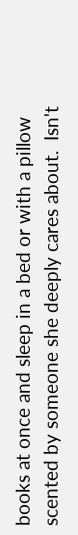books at once and sleep in a bed or with a pillow scented by someone she deeply cares about.  Isn't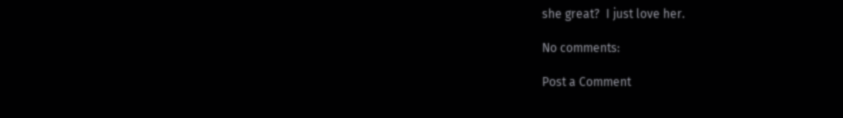she great?  I just love her.

No comments:

Post a Comment